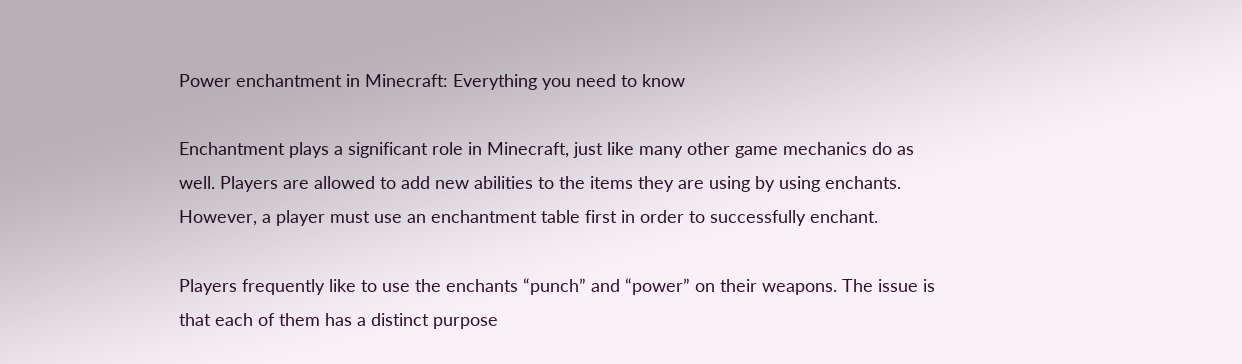Power enchantment in Minecraft: Everything you need to know

Enchantment plays a significant role in Minecraft, just like many other game mechanics do as well. Players are allowed to add new abilities to the items they are using by using enchants. However, a player must use an enchantment table first in order to successfully enchant.

Players frequently like to use the enchants “punch” and “power” on their weapons. The issue is that each of them has a distinct purpose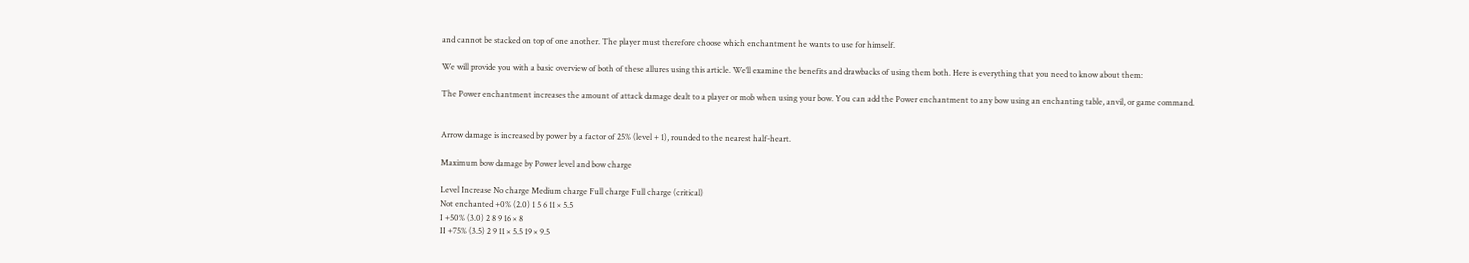and cannot be stacked on top of one another. The player must therefore choose which enchantment he wants to use for himself.

We will provide you with a basic overview of both of these allures using this article. We’ll examine the benefits and drawbacks of using them both. Here is everything that you need to know about them:

The Power enchantment increases the amount of attack damage dealt to a player or mob when using your bow. You can add the Power enchantment to any bow using an enchanting table, anvil, or game command.


Arrow damage is increased by power by a factor of 25% (level + 1), rounded to the nearest half-heart.

Maximum bow damage by Power level and bow charge

Level Increase No charge Medium charge Full charge Full charge (critical)
Not enchanted +0% (2.0) 1 5 6 11 × 5.5
I +50% (3.0) 2 8 9 16 × 8
II +75% (3.5) 2 9 11 × 5.5 19 × 9.5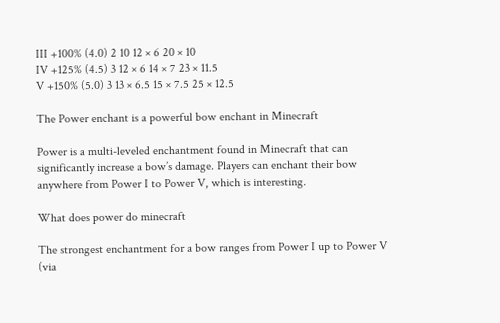III +100% (4.0) 2 10 12 × 6 20 × 10
IV +125% (4.5) 3 12 × 6 14 × 7 23 × 11.5
V +150% (5.0) 3 13 × 6.5 15 × 7.5 25 × 12.5

The Power enchant is a powerful bow enchant in Minecraft

Power is a multi-leveled enchantment found in Minecraft that can significantly increase a bow’s damage. Players can enchant their bow anywhere from Power I to Power V, which is interesting.

What does power do minecraft

The strongest enchantment for a bow ranges from Power I up to Power V (via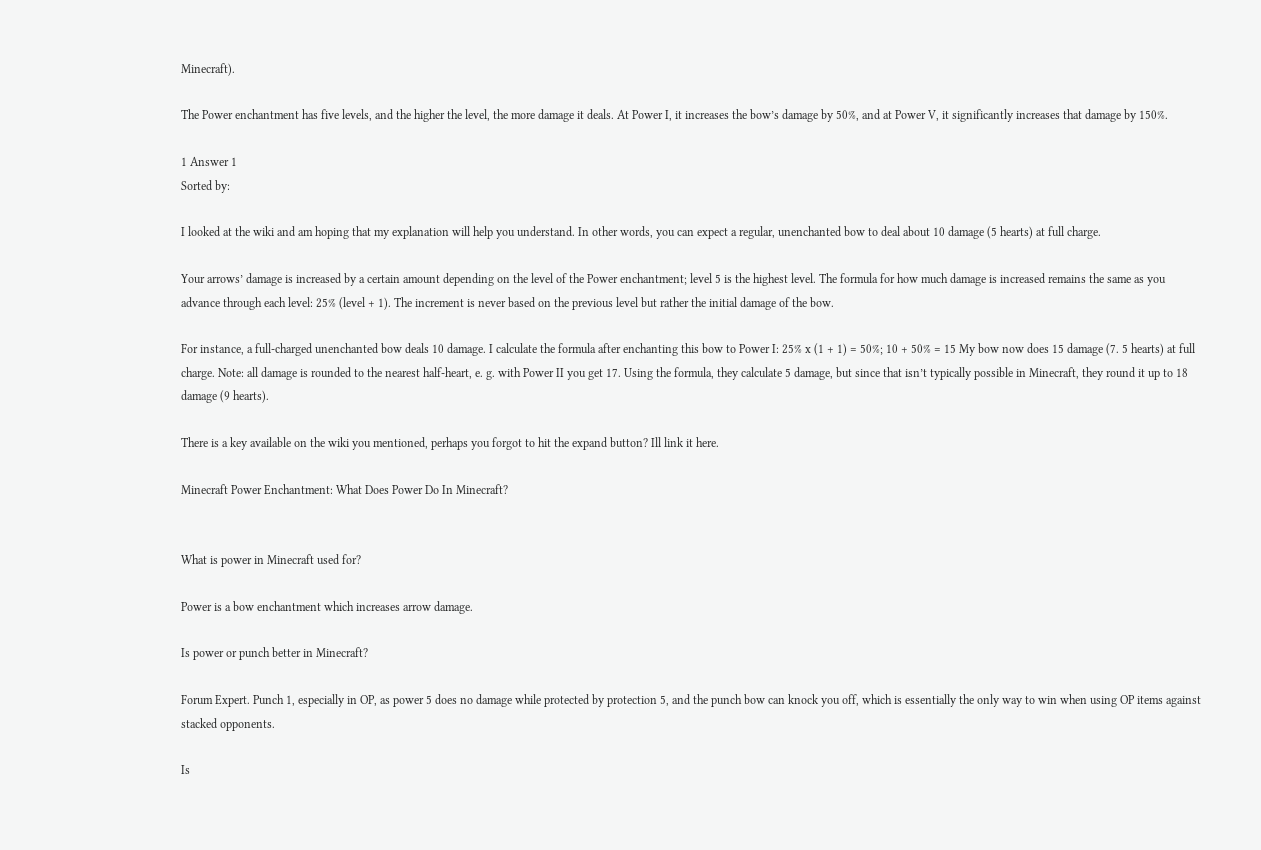Minecraft).

The Power enchantment has five levels, and the higher the level, the more damage it deals. At Power I, it increases the bow’s damage by 50%, and at Power V, it significantly increases that damage by 150%.

1 Answer 1
Sorted by:

I looked at the wiki and am hoping that my explanation will help you understand. In other words, you can expect a regular, unenchanted bow to deal about 10 damage (5 hearts) at full charge.

Your arrows’ damage is increased by a certain amount depending on the level of the Power enchantment; level 5 is the highest level. The formula for how much damage is increased remains the same as you advance through each level: 25% (level + 1). The increment is never based on the previous level but rather the initial damage of the bow.

For instance, a full-charged unenchanted bow deals 10 damage. I calculate the formula after enchanting this bow to Power I: 25% x (1 + 1) = 50%; 10 + 50% = 15 My bow now does 15 damage (7. 5 hearts) at full charge. Note: all damage is rounded to the nearest half-heart, e. g. with Power II you get 17. Using the formula, they calculate 5 damage, but since that isn’t typically possible in Minecraft, they round it up to 18 damage (9 hearts).

There is a key available on the wiki you mentioned, perhaps you forgot to hit the expand button? Ill link it here.

Minecraft Power Enchantment: What Does Power Do In Minecraft?


What is power in Minecraft used for?

Power is a bow enchantment which increases arrow damage.

Is power or punch better in Minecraft?

Forum Expert. Punch 1, especially in OP, as power 5 does no damage while protected by protection 5, and the punch bow can knock you off, which is essentially the only way to win when using OP items against stacked opponents.

Is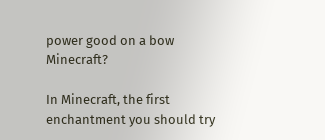power good on a bow Minecraft?

In Minecraft, the first enchantment you should try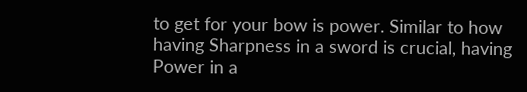to get for your bow is power. Similar to how having Sharpness in a sword is crucial, having Power in a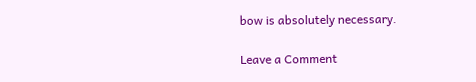bow is absolutely necessary.

Leave a Comment